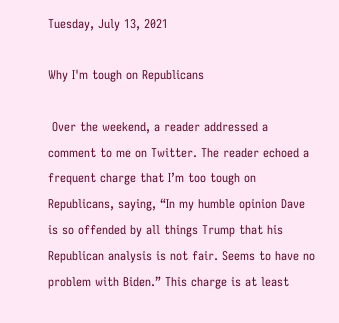Tuesday, July 13, 2021

Why I'm tough on Republicans

 Over the weekend, a reader addressed a comment to me on Twitter. The reader echoed a frequent charge that I’m too tough on Republicans, saying, “In my humble opinion Dave is so offended by all things Trump that his Republican analysis is not fair. Seems to have no problem with Biden.” This charge is at least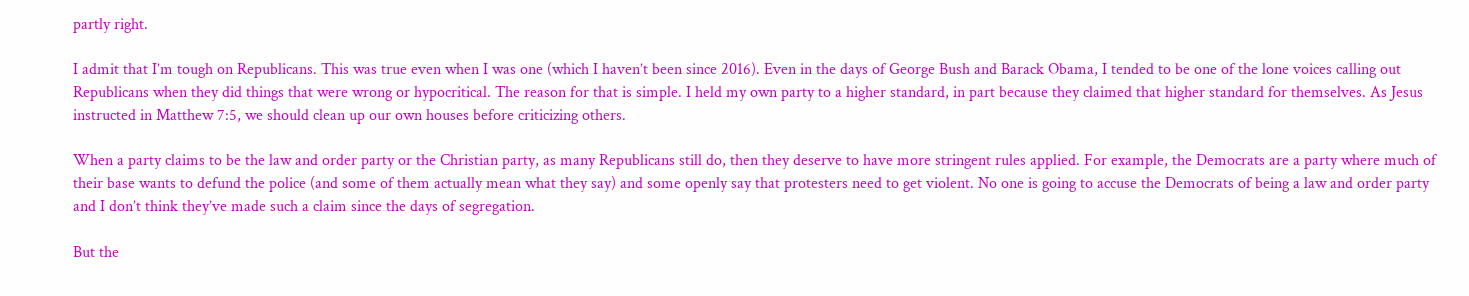partly right.

I admit that I’m tough on Republicans. This was true even when I was one (which I haven’t been since 2016). Even in the days of George Bush and Barack Obama, I tended to be one of the lone voices calling out Republicans when they did things that were wrong or hypocritical. The reason for that is simple. I held my own party to a higher standard, in part because they claimed that higher standard for themselves. As Jesus instructed in Matthew 7:5, we should clean up our own houses before criticizing others.

When a party claims to be the law and order party or the Christian party, as many Republicans still do, then they deserve to have more stringent rules applied. For example, the Democrats are a party where much of their base wants to defund the police (and some of them actually mean what they say) and some openly say that protesters need to get violent. No one is going to accuse the Democrats of being a law and order party and I don’t think they’ve made such a claim since the days of segregation.

But the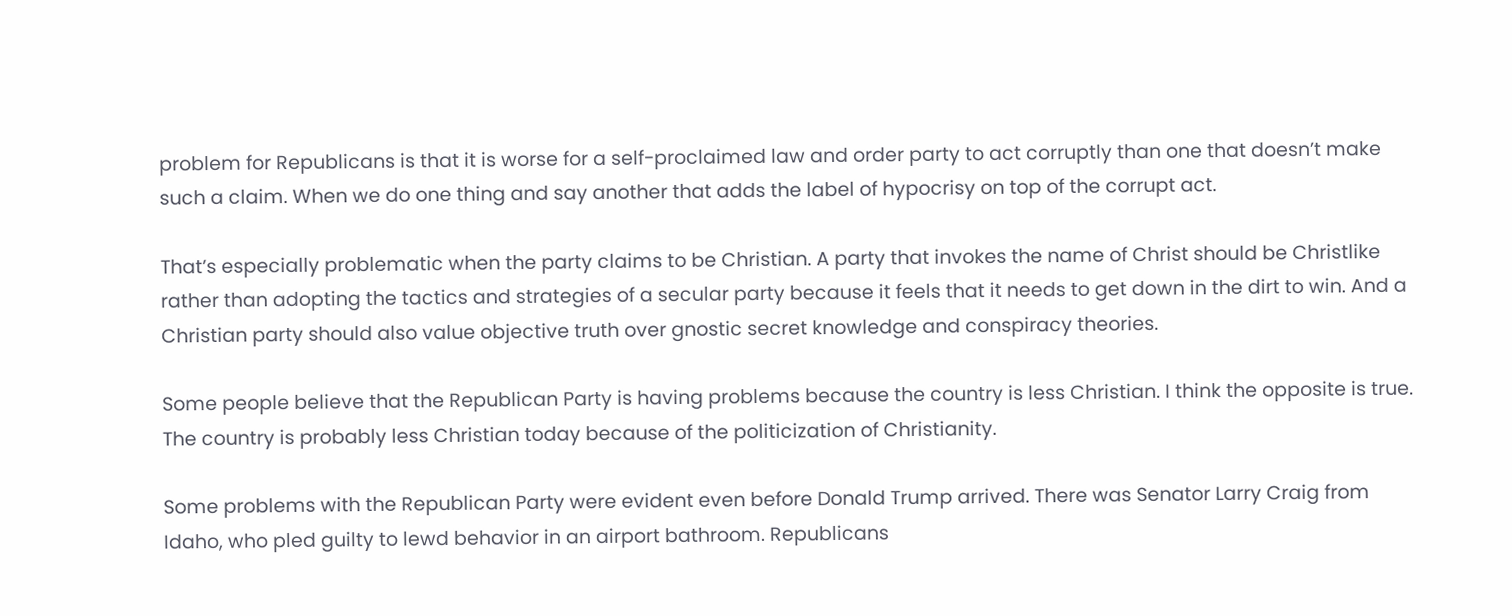problem for Republicans is that it is worse for a self-proclaimed law and order party to act corruptly than one that doesn’t make such a claim. When we do one thing and say another that adds the label of hypocrisy on top of the corrupt act.

That’s especially problematic when the party claims to be Christian. A party that invokes the name of Christ should be Christlike rather than adopting the tactics and strategies of a secular party because it feels that it needs to get down in the dirt to win. And a Christian party should also value objective truth over gnostic secret knowledge and conspiracy theories.

Some people believe that the Republican Party is having problems because the country is less Christian. I think the opposite is true. The country is probably less Christian today because of the politicization of Christianity.

Some problems with the Republican Party were evident even before Donald Trump arrived. There was Senator Larry Craig from Idaho, who pled guilty to lewd behavior in an airport bathroom. Republicans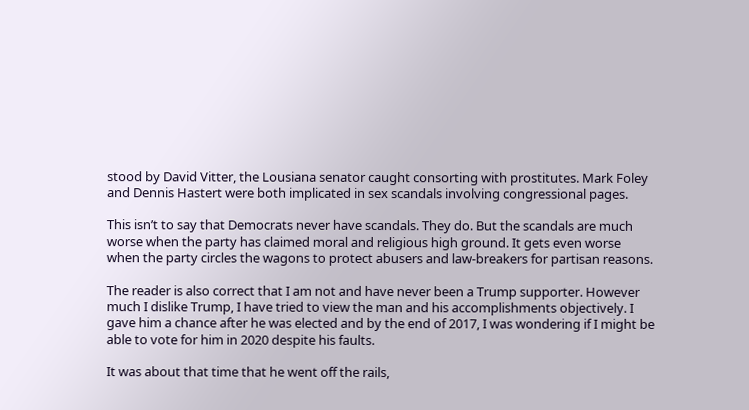stood by David Vitter, the Lousiana senator caught consorting with prostitutes. Mark Foley and Dennis Hastert were both implicated in sex scandals involving congressional pages.

This isn’t to say that Democrats never have scandals. They do. But the scandals are much worse when the party has claimed moral and religious high ground. It gets even worse when the party circles the wagons to protect abusers and law-breakers for partisan reasons.

The reader is also correct that I am not and have never been a Trump supporter. However much I dislike Trump, I have tried to view the man and his accomplishments objectively. I gave him a chance after he was elected and by the end of 2017, I was wondering if I might be able to vote for him in 2020 despite his faults.

It was about that time that he went off the rails,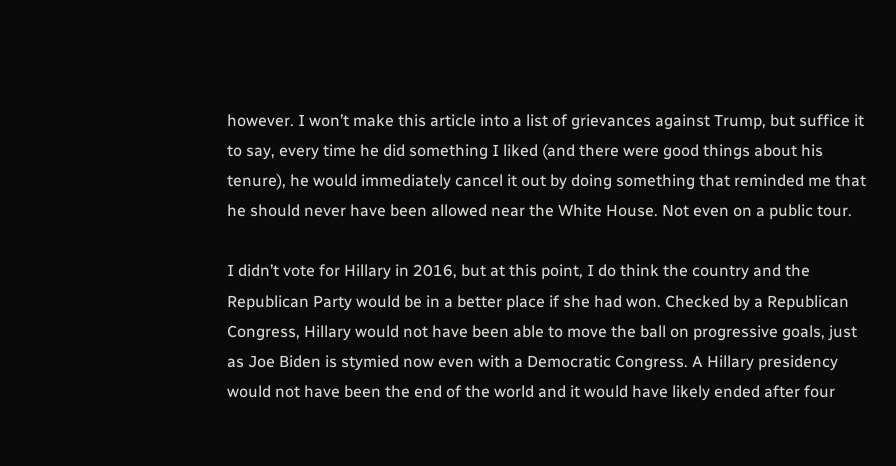however. I won’t make this article into a list of grievances against Trump, but suffice it to say, every time he did something I liked (and there were good things about his tenure), he would immediately cancel it out by doing something that reminded me that he should never have been allowed near the White House. Not even on a public tour.

I didn’t vote for Hillary in 2016, but at this point, I do think the country and the Republican Party would be in a better place if she had won. Checked by a Republican Congress, Hillary would not have been able to move the ball on progressive goals, just as Joe Biden is stymied now even with a Democratic Congress. A Hillary presidency would not have been the end of the world and it would have likely ended after four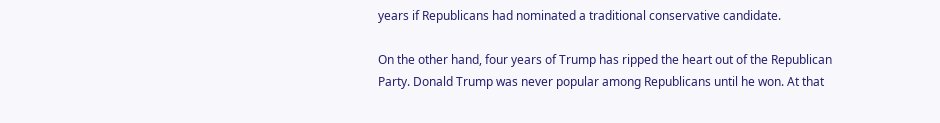years if Republicans had nominated a traditional conservative candidate.

On the other hand, four years of Trump has ripped the heart out of the Republican Party. Donald Trump was never popular among Republicans until he won. At that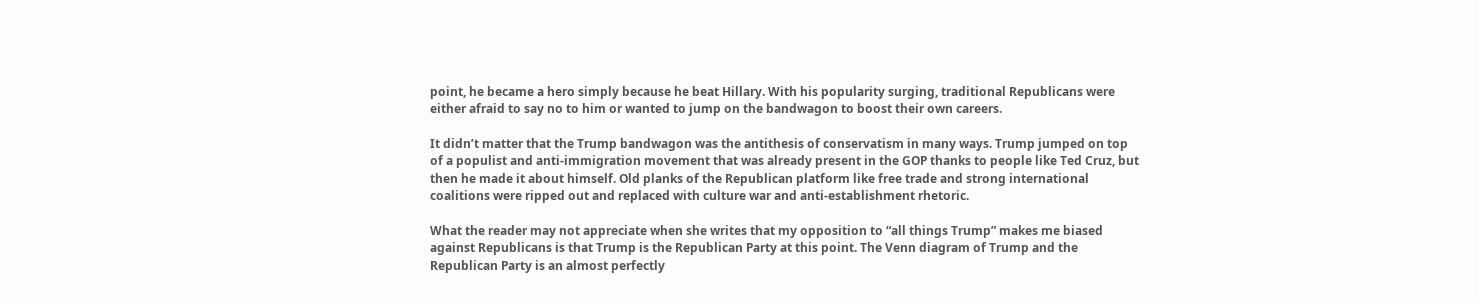point, he became a hero simply because he beat Hillary. With his popularity surging, traditional Republicans were either afraid to say no to him or wanted to jump on the bandwagon to boost their own careers.

It didn’t matter that the Trump bandwagon was the antithesis of conservatism in many ways. Trump jumped on top of a populist and anti-immigration movement that was already present in the GOP thanks to people like Ted Cruz, but then he made it about himself. Old planks of the Republican platform like free trade and strong international coalitions were ripped out and replaced with culture war and anti-establishment rhetoric.

What the reader may not appreciate when she writes that my opposition to “all things Trump” makes me biased against Republicans is that Trump is the Republican Party at this point. The Venn diagram of Trump and the Republican Party is an almost perfectly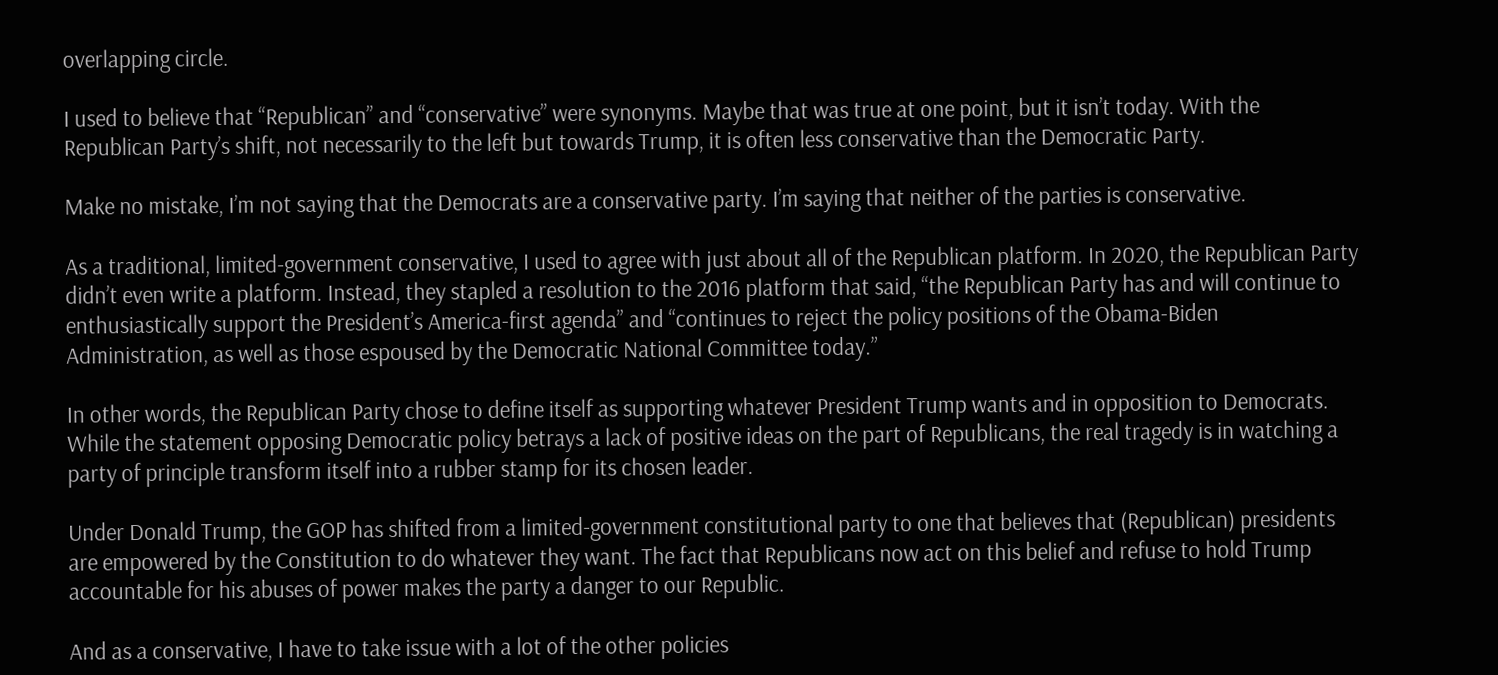overlapping circle.

I used to believe that “Republican” and “conservative” were synonyms. Maybe that was true at one point, but it isn’t today. With the Republican Party’s shift, not necessarily to the left but towards Trump, it is often less conservative than the Democratic Party.

Make no mistake, I’m not saying that the Democrats are a conservative party. I’m saying that neither of the parties is conservative.

As a traditional, limited-government conservative, I used to agree with just about all of the Republican platform. In 2020, the Republican Party didn’t even write a platform. Instead, they stapled a resolution to the 2016 platform that said, “the Republican Party has and will continue to enthusiastically support the President’s America-first agenda” and “continues to reject the policy positions of the Obama-Biden Administration, as well as those espoused by the Democratic National Committee today.”

In other words, the Republican Party chose to define itself as supporting whatever President Trump wants and in opposition to Democrats. While the statement opposing Democratic policy betrays a lack of positive ideas on the part of Republicans, the real tragedy is in watching a party of principle transform itself into a rubber stamp for its chosen leader.

Under Donald Trump, the GOP has shifted from a limited-government constitutional party to one that believes that (Republican) presidents are empowered by the Constitution to do whatever they want. The fact that Republicans now act on this belief and refuse to hold Trump accountable for his abuses of power makes the party a danger to our Republic.

And as a conservative, I have to take issue with a lot of the other policies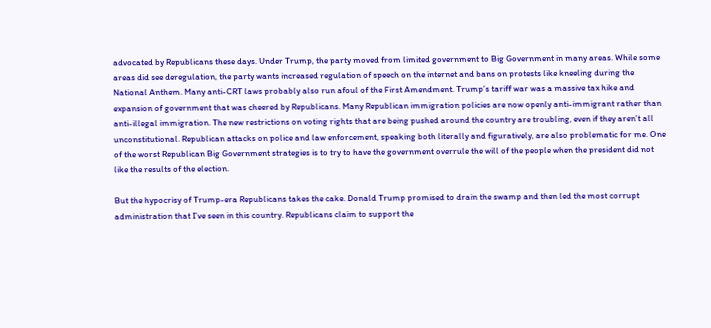advocated by Republicans these days. Under Trump, the party moved from limited government to Big Government in many areas. While some areas did see deregulation, the party wants increased regulation of speech on the internet and bans on protests like kneeling during the National Anthem. Many anti-CRT laws probably also run afoul of the First Amendment. Trump’s tariff war was a massive tax hike and expansion of government that was cheered by Republicans. Many Republican immigration policies are now openly anti-immigrant rather than anti-illegal immigration. The new restrictions on voting rights that are being pushed around the country are troubling, even if they aren’t all unconstitutional. Republican attacks on police and law enforcement, speaking both literally and figuratively, are also problematic for me. One of the worst Republican Big Government strategies is to try to have the government overrule the will of the people when the president did not like the results of the election.

But the hypocrisy of Trump-era Republicans takes the cake. Donald Trump promised to drain the swamp and then led the most corrupt administration that I’ve seen in this country. Republicans claim to support the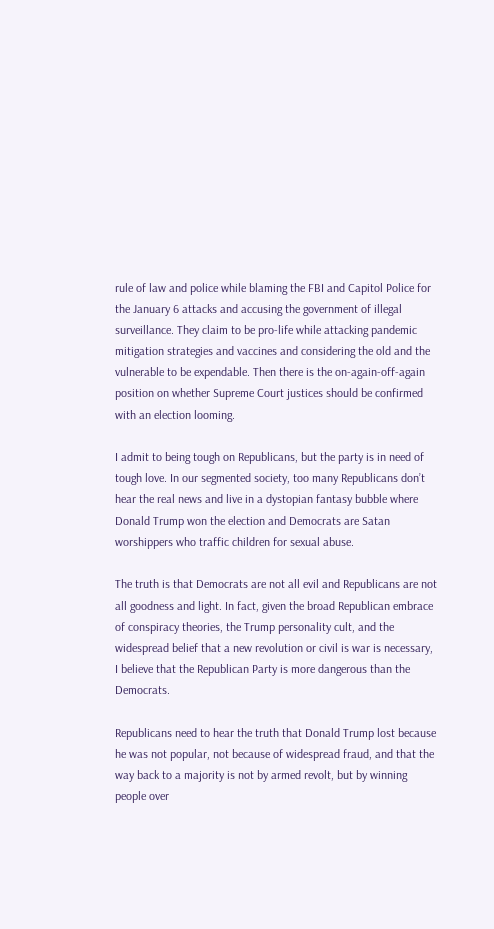rule of law and police while blaming the FBI and Capitol Police for the January 6 attacks and accusing the government of illegal surveillance. They claim to be pro-life while attacking pandemic mitigation strategies and vaccines and considering the old and the vulnerable to be expendable. Then there is the on-again-off-again position on whether Supreme Court justices should be confirmed with an election looming.

I admit to being tough on Republicans, but the party is in need of tough love. In our segmented society, too many Republicans don’t hear the real news and live in a dystopian fantasy bubble where Donald Trump won the election and Democrats are Satan worshippers who traffic children for sexual abuse.

The truth is that Democrats are not all evil and Republicans are not all goodness and light. In fact, given the broad Republican embrace of conspiracy theories, the Trump personality cult, and the widespread belief that a new revolution or civil is war is necessary, I believe that the Republican Party is more dangerous than the Democrats.

Republicans need to hear the truth that Donald Trump lost because he was not popular, not because of widespread fraud, and that the way back to a majority is not by armed revolt, but by winning people over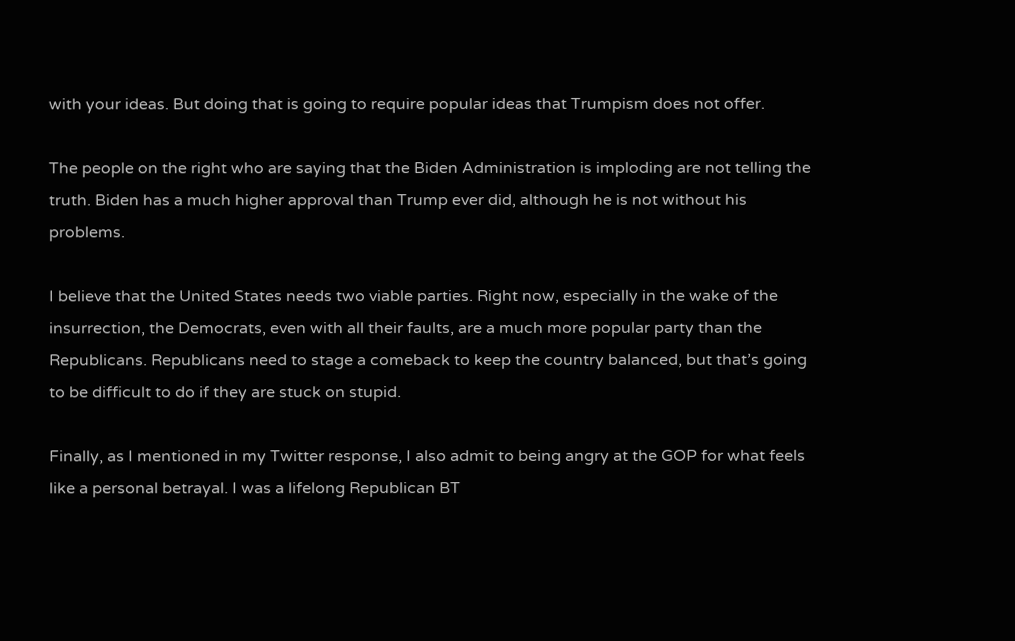with your ideas. But doing that is going to require popular ideas that Trumpism does not offer.

The people on the right who are saying that the Biden Administration is imploding are not telling the truth. Biden has a much higher approval than Trump ever did, although he is not without his problems.

I believe that the United States needs two viable parties. Right now, especially in the wake of the insurrection, the Democrats, even with all their faults, are a much more popular party than the Republicans. Republicans need to stage a comeback to keep the country balanced, but that’s going to be difficult to do if they are stuck on stupid.

Finally, as I mentioned in my Twitter response, I also admit to being angry at the GOP for what feels like a personal betrayal. I was a lifelong Republican BT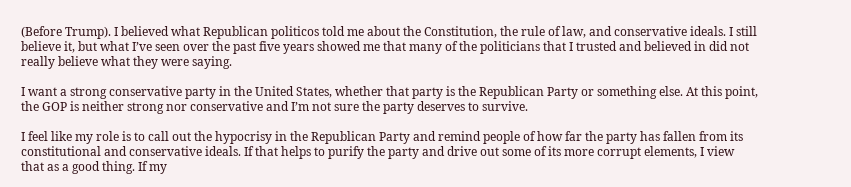(Before Trump). I believed what Republican politicos told me about the Constitution, the rule of law, and conservative ideals. I still believe it, but what I’ve seen over the past five years showed me that many of the politicians that I trusted and believed in did not really believe what they were saying.

I want a strong conservative party in the United States, whether that party is the Republican Party or something else. At this point, the GOP is neither strong nor conservative and I’m not sure the party deserves to survive.

I feel like my role is to call out the hypocrisy in the Republican Party and remind people of how far the party has fallen from its constitutional and conservative ideals. If that helps to purify the party and drive out some of its more corrupt elements, I view that as a good thing. If my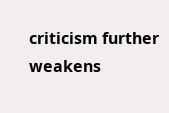criticism further weakens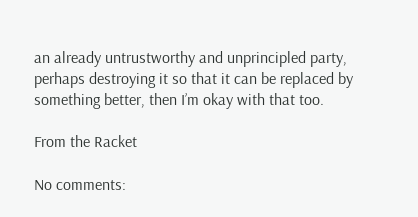an already untrustworthy and unprincipled party, perhaps destroying it so that it can be replaced by something better, then I’m okay with that too.

From the Racket

No comments: